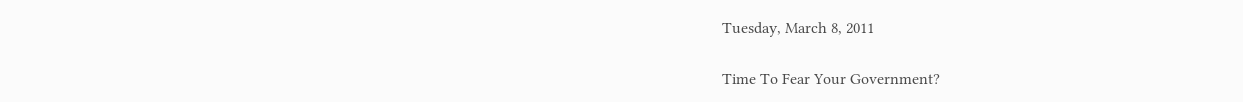Tuesday, March 8, 2011

Time To Fear Your Government?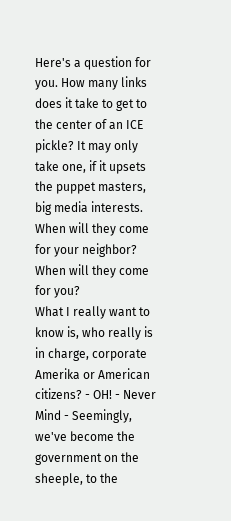Here's a question for you. How many links does it take to get to the center of an ICE pickle? It may only take one, if it upsets the puppet masters, big media interests.
When will they come for your neighbor? When will they come for you?
What I really want to know is, who really is in charge, corporate Amerika or American citizens? - OH! - Never Mind - Seemingly, we've become the government on the sheeple, to the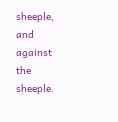sheeple, and against the sheeple.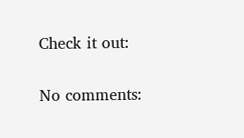Check it out:


No comments: